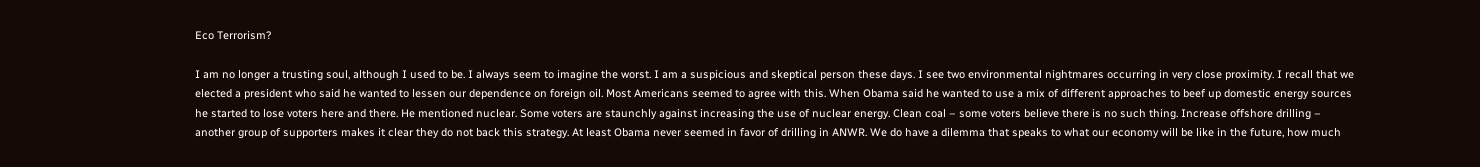Eco Terrorism?

I am no longer a trusting soul, although I used to be. I always seem to imagine the worst. I am a suspicious and skeptical person these days. I see two environmental nightmares occurring in very close proximity. I recall that we elected a president who said he wanted to lessen our dependence on foreign oil. Most Americans seemed to agree with this. When Obama said he wanted to use a mix of different approaches to beef up domestic energy sources he started to lose voters here and there. He mentioned nuclear. Some voters are staunchly against increasing the use of nuclear energy. Clean coal – some voters believe there is no such thing. Increase offshore drilling – another group of supporters makes it clear they do not back this strategy. At least Obama never seemed in favor of drilling in ANWR. We do have a dilemma that speaks to what our economy will be like in the future, how much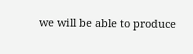we will be able to produce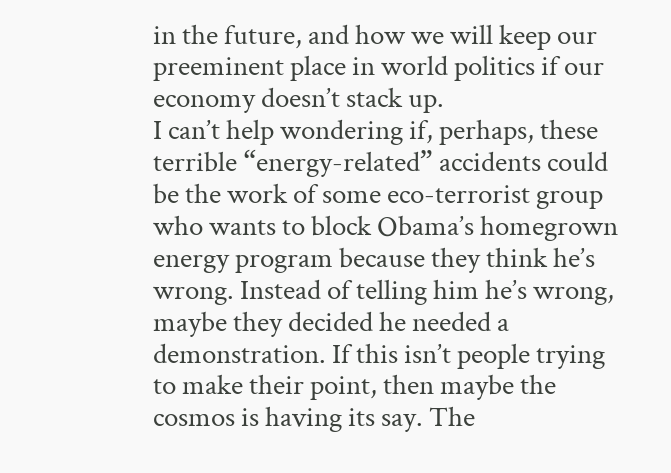in the future, and how we will keep our preeminent place in world politics if our economy doesn’t stack up.
I can’t help wondering if, perhaps, these terrible “energy-related” accidents could be the work of some eco-terrorist group who wants to block Obama’s homegrown energy program because they think he’s wrong. Instead of telling him he’s wrong, maybe they decided he needed a demonstration. If this isn’t people trying to make their point, then maybe the cosmos is having its say. The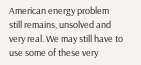American energy problem still remains, unsolved and very real. We may still have to use some of these very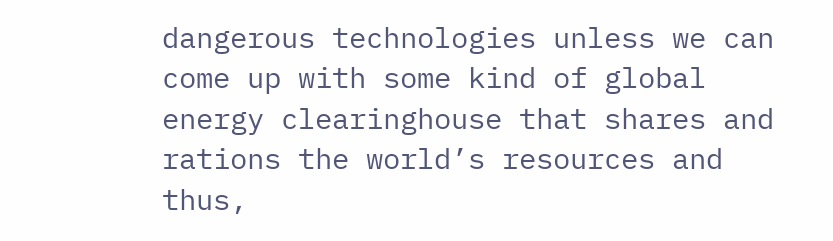dangerous technologies unless we can come up with some kind of global energy clearinghouse that shares and rations the world’s resources and thus,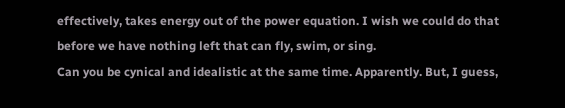effectively, takes energy out of the power equation. I wish we could do that before we have nothing left that can fly, swim, or sing.
Can you be cynical and idealistic at the same time. Apparently. But, I guess,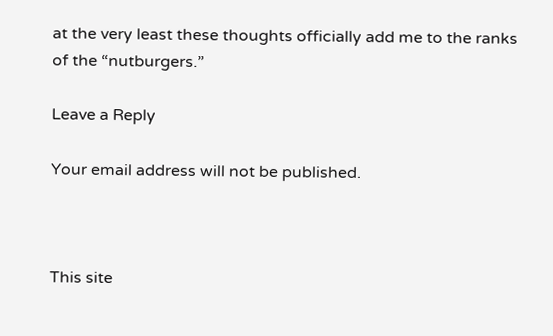at the very least these thoughts officially add me to the ranks of the “nutburgers.”

Leave a Reply

Your email address will not be published.



This site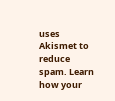uses Akismet to reduce spam. Learn how your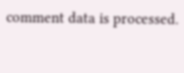comment data is processed.